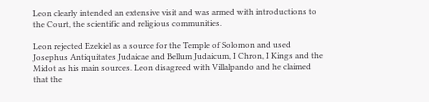Leon clearly intended an extensive visit and was armed with introductions to the Court, the scientific and religious communities.

Leon rejected Ezekiel as a source for the Temple of Solomon and used Josephus Antiquitates Judaicae and Bellum Judaicum, I Chron, I Kings and the Midot as his main sources. Leon disagreed with Villalpando and he claimed that the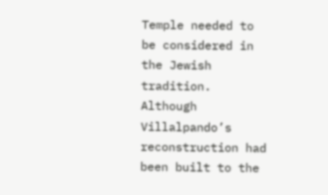Temple needed to be considered in the Jewish tradition. Although Villalpando’s reconstruction had been built to the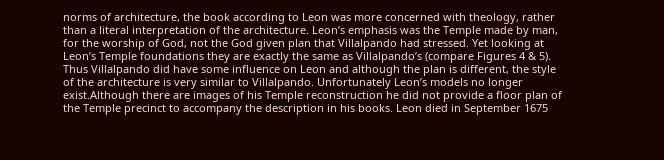norms of architecture, the book according to Leon was more concerned with theology, rather than a literal interpretation of the architecture. Leon’s emphasis was the Temple made by man, for the worship of God, not the God given plan that Villalpando had stressed. Yet looking at Leon’s Temple foundations they are exactly the same as Villalpando’s (compare Figures 4 & 5). Thus Villalpando did have some influence on Leon and although the plan is different, the style of the architecture is very similar to Villalpando. Unfortunately Leon’s models no longer exist.Although there are images of his Temple reconstruction he did not provide a floor plan of the Temple precinct to accompany the description in his books. Leon died in September 1675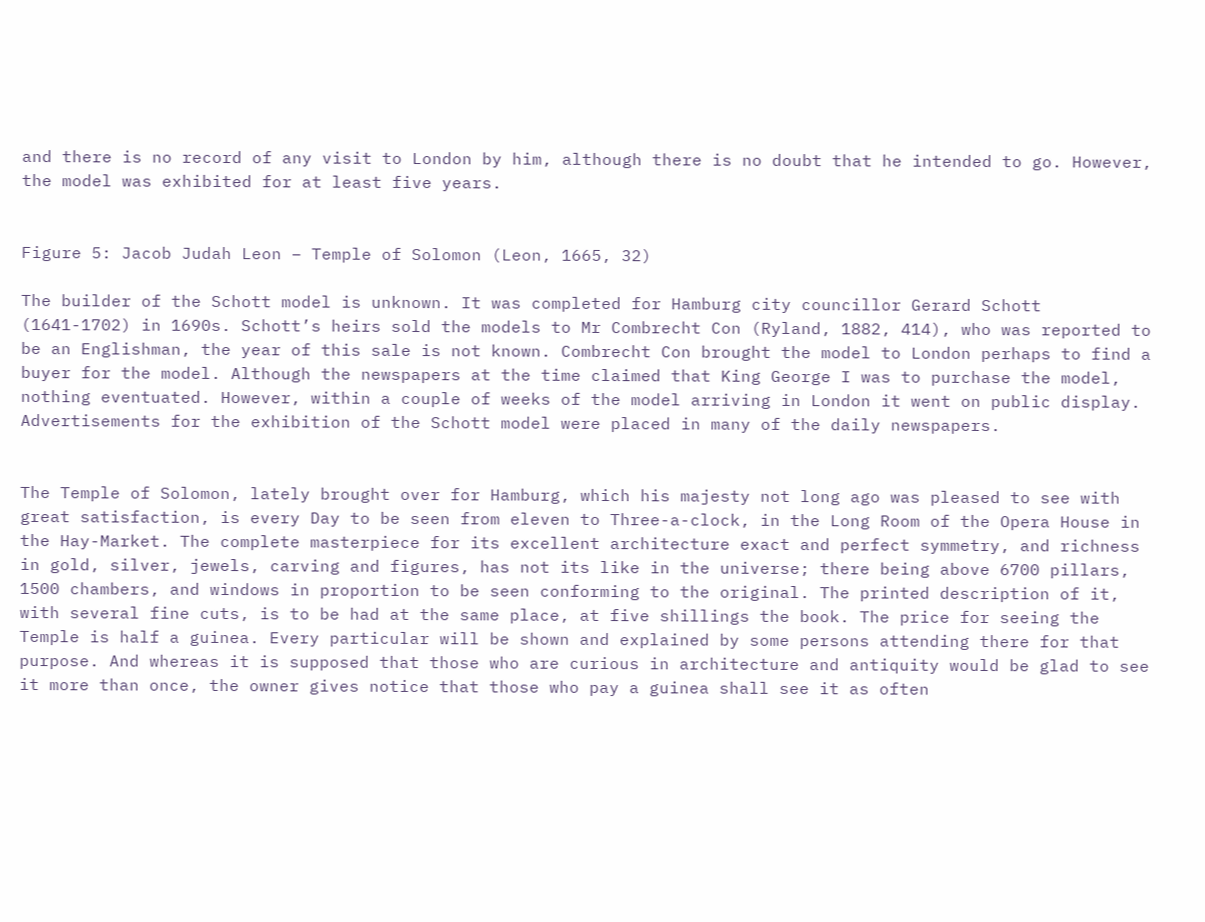and there is no record of any visit to London by him, although there is no doubt that he intended to go. However, the model was exhibited for at least five years.


Figure 5: Jacob Judah Leon – Temple of Solomon (Leon, 1665, 32)

The builder of the Schott model is unknown. It was completed for Hamburg city councillor Gerard Schott (1641-1702) in 1690s. Schott’s heirs sold the models to Mr Combrecht Con (Ryland, 1882, 414), who was reported to be an Englishman, the year of this sale is not known. Combrecht Con brought the model to London perhaps to find a buyer for the model. Although the newspapers at the time claimed that King George I was to purchase the model, nothing eventuated. However, within a couple of weeks of the model arriving in London it went on public display. Advertisements for the exhibition of the Schott model were placed in many of the daily newspapers.


The Temple of Solomon, lately brought over for Hamburg, which his majesty not long ago was pleased to see with great satisfaction, is every Day to be seen from eleven to Three-a-clock, in the Long Room of the Opera House in the Hay-Market. The complete masterpiece for its excellent architecture exact and perfect symmetry, and richness in gold, silver, jewels, carving and figures, has not its like in the universe; there being above 6700 pillars, 1500 chambers, and windows in proportion to be seen conforming to the original. The printed description of it, with several fine cuts, is to be had at the same place, at five shillings the book. The price for seeing the Temple is half a guinea. Every particular will be shown and explained by some persons attending there for that purpose. And whereas it is supposed that those who are curious in architecture and antiquity would be glad to see it more than once, the owner gives notice that those who pay a guinea shall see it as often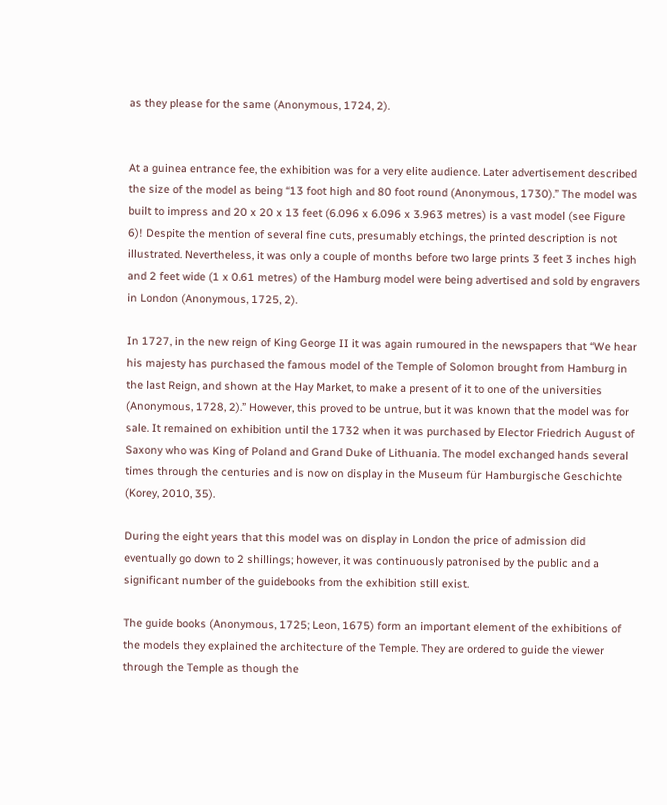as they please for the same (Anonymous, 1724, 2).


At a guinea entrance fee, the exhibition was for a very elite audience. Later advertisement described the size of the model as being “13 foot high and 80 foot round (Anonymous, 1730).” The model was built to impress and 20 x 20 x 13 feet (6.096 x 6.096 x 3.963 metres) is a vast model (see Figure 6)! Despite the mention of several fine cuts, presumably etchings, the printed description is not illustrated. Nevertheless, it was only a couple of months before two large prints 3 feet 3 inches high and 2 feet wide (1 x 0.61 metres) of the Hamburg model were being advertised and sold by engravers in London (Anonymous, 1725, 2).

In 1727, in the new reign of King George II it was again rumoured in the newspapers that “We hear his majesty has purchased the famous model of the Temple of Solomon brought from Hamburg in the last Reign, and shown at the Hay Market, to make a present of it to one of the universities (Anonymous, 1728, 2).” However, this proved to be untrue, but it was known that the model was for sale. It remained on exhibition until the 1732 when it was purchased by Elector Friedrich August of Saxony who was King of Poland and Grand Duke of Lithuania. The model exchanged hands several times through the centuries and is now on display in the Museum für Hamburgische Geschichte (Korey, 2010, 35).

During the eight years that this model was on display in London the price of admission did eventually go down to 2 shillings; however, it was continuously patronised by the public and a significant number of the guidebooks from the exhibition still exist.

The guide books (Anonymous, 1725; Leon, 1675) form an important element of the exhibitions of the models they explained the architecture of the Temple. They are ordered to guide the viewer through the Temple as though the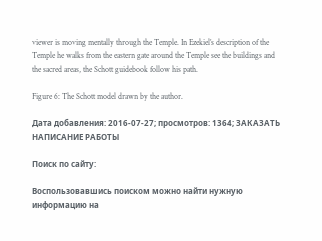viewer is moving mentally through the Temple. In Ezekiel’s description of the Temple he walks from the eastern gate around the Temple see the buildings and the sacred areas, the Schott guidebook follow his path.

Figure 6: The Schott model drawn by the author.

Дата добавления: 2016-07-27; просмотров: 1364; ЗАКАЗАТЬ НАПИСАНИЕ РАБОТЫ

Поиск по сайту:

Воспользовавшись поиском можно найти нужную информацию на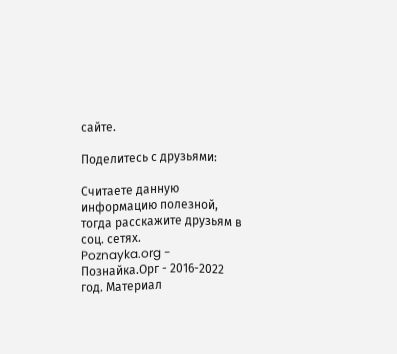сайте.

Поделитесь с друзьями:

Считаете данную информацию полезной, тогда расскажите друзьям в соц. сетях.
Poznayka.org - Познайка.Орг - 2016-2022 год. Материал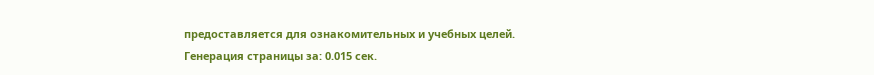предоставляется для ознакомительных и учебных целей.
Генерация страницы за: 0.015 сек.